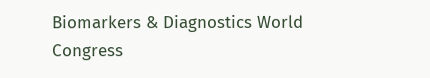Biomarkers & Diagnostics World Congress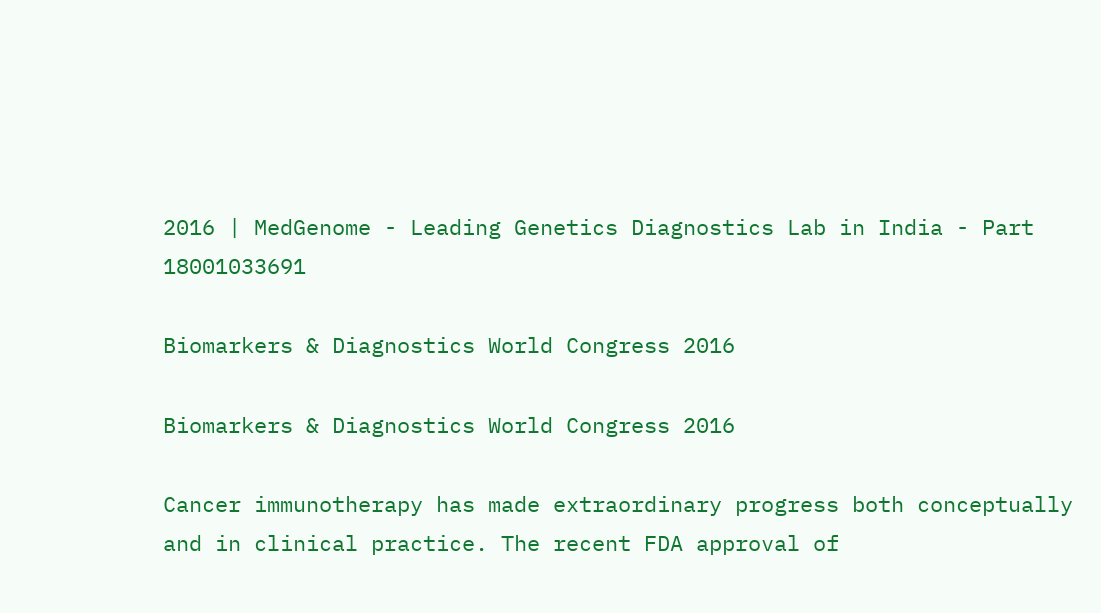2016 | MedGenome - Leading Genetics Diagnostics Lab in India - Part 18001033691

Biomarkers & Diagnostics World Congress 2016

Biomarkers & Diagnostics World Congress 2016

Cancer immunotherapy has made extraordinary progress both conceptually and in clinical practice. The recent FDA approval of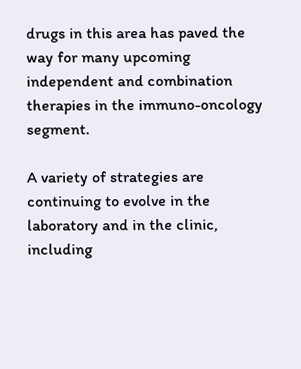drugs in this area has paved the way for many upcoming independent and combination therapies in the immuno-oncology segment.

A variety of strategies are continuing to evolve in the laboratory and in the clinic, including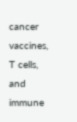cancer vaccines, T cells, and immune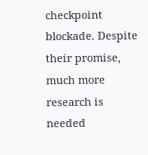checkpoint blockade. Despite their promise, much more research is needed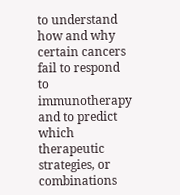to understand how and why certain cancers fail to respond to immunotherapy and to predict which therapeutic strategies, or combinations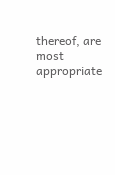thereof, are most appropriate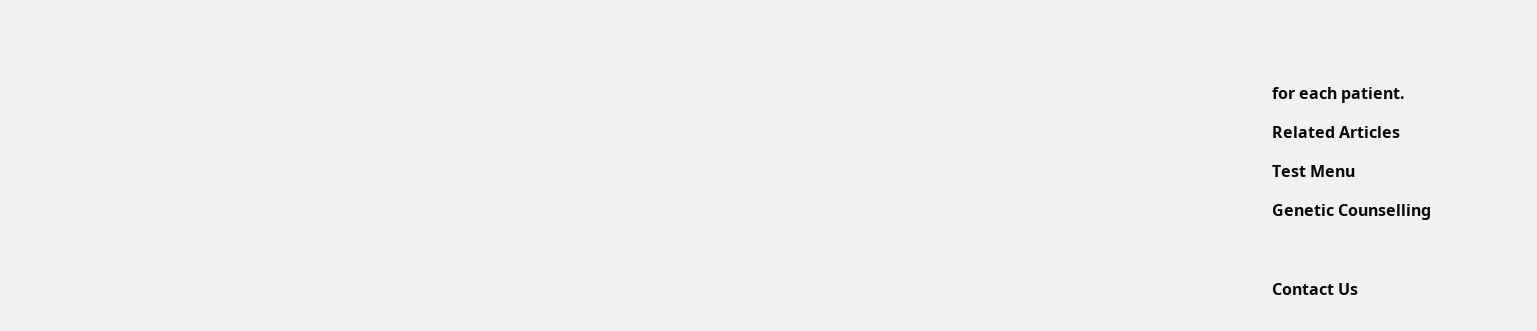for each patient.

Related Articles

Test Menu

Genetic Counselling



Contact Us